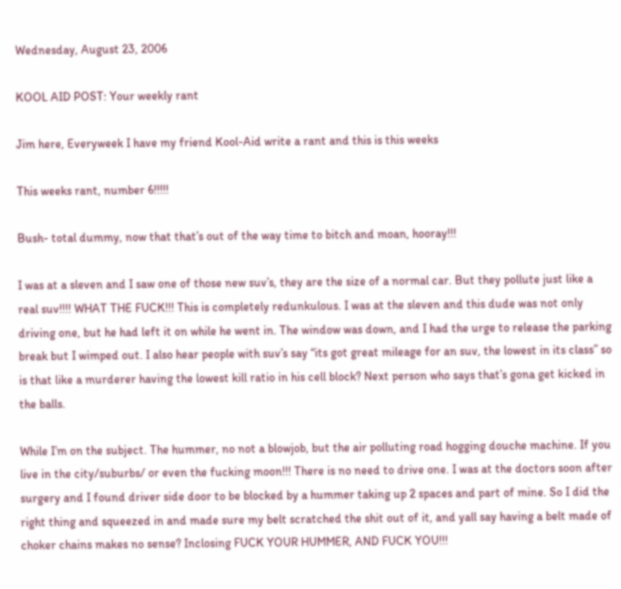Wednesday, August 23, 2006

KOOL AID POST: Your weekly rant

Jim here, Everyweek I have my friend Kool-Aid write a rant and this is this weeks

This weeks rant, number 6!!!!!

Bush- total dummy, now that that’s out of the way time to bitch and moan, hooray!!!

I was at a sleven and I saw one of those new suv’s, they are the size of a normal car. But they pollute just like a real suv!!!! WHAT THE FUCK!!! This is completely redunkulous. I was at the sleven and this dude was not only driving one, but he had left it on while he went in. The window was down, and I had the urge to release the parking break but I wimped out. I also hear people with suv’s say “its got great mileage for an suv, the lowest in its class” so is that like a murderer having the lowest kill ratio in his cell block? Next person who says that’s gona get kicked in the balls.

While I’m on the subject. The hummer, no not a blowjob, but the air polluting road hogging douche machine. If you live in the city/suburbs/ or even the fucking moon!!! There is no need to drive one. I was at the doctors soon after surgery and I found driver side door to be blocked by a hummer taking up 2 spaces and part of mine. So I did the right thing and squeezed in and made sure my belt scratched the shit out of it, and yall say having a belt made of choker chains makes no sense? Inclosing FUCK YOUR HUMMER, AND FUCK YOU!!!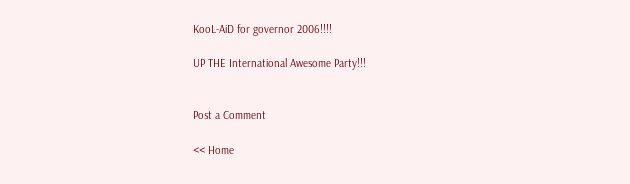KooL-AiD for governor 2006!!!!

UP THE International Awesome Party!!!


Post a Comment

<< Home